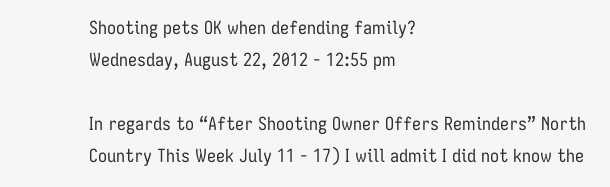Shooting pets OK when defending family?
Wednesday, August 22, 2012 - 12:55 pm

In regards to “After Shooting Owner Offers Reminders” North Country This Week July 11 - 17) I will admit I did not know the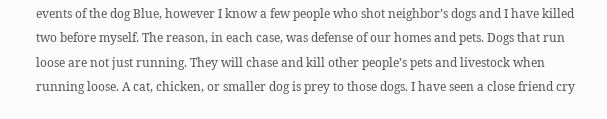events of the dog Blue, however I know a few people who shot neighbor’s dogs and I have killed two before myself. The reason, in each case, was defense of our homes and pets. Dogs that run loose are not just running. They will chase and kill other people’s pets and livestock when running loose. A cat, chicken, or smaller dog is prey to those dogs. I have seen a close friend cry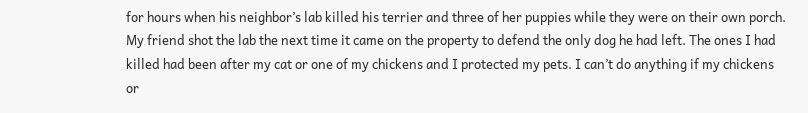for hours when his neighbor’s lab killed his terrier and three of her puppies while they were on their own porch. My friend shot the lab the next time it came on the property to defend the only dog he had left. The ones I had killed had been after my cat or one of my chickens and I protected my pets. I can’t do anything if my chickens or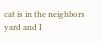cat is in the neighbors yard and I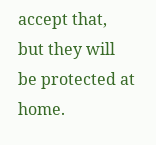accept that, but they will be protected at home.